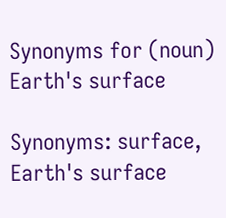Synonyms for (noun) Earth's surface

Synonyms: surface, Earth's surface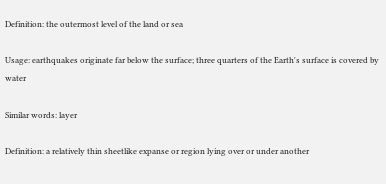Definition: the outermost level of the land or sea

Usage: earthquakes originate far below the surface; three quarters of the Earth's surface is covered by water

Similar words: layer

Definition: a relatively thin sheetlike expanse or region lying over or under another